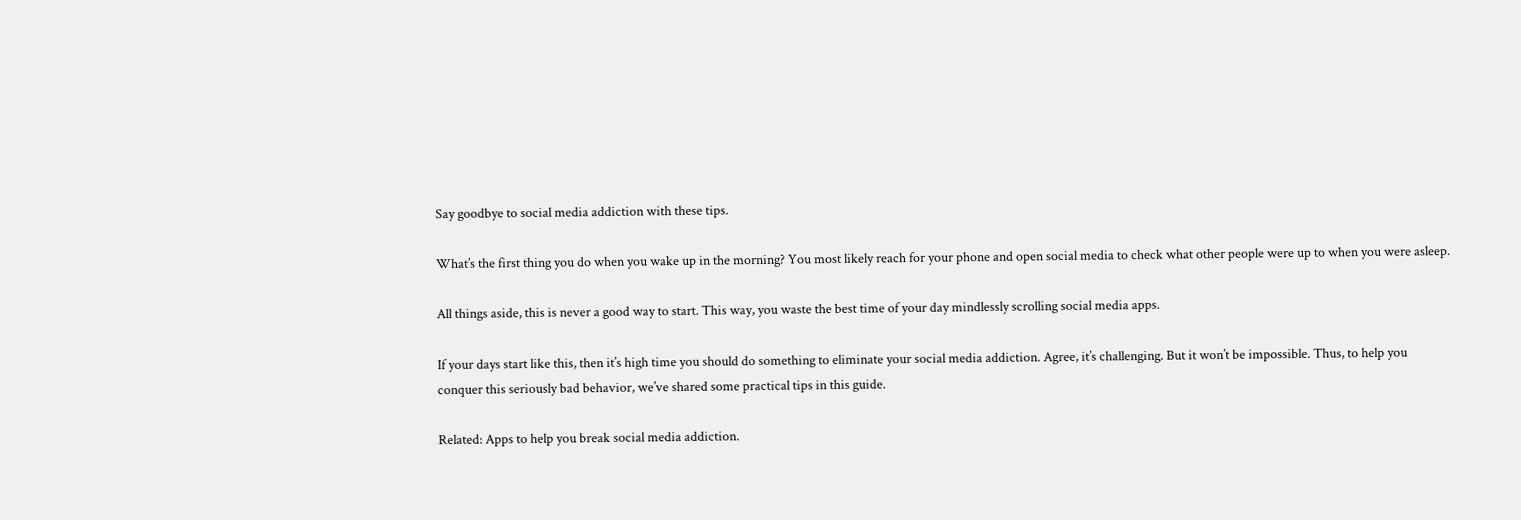Say goodbye to social media addiction with these tips.

What’s the first thing you do when you wake up in the morning? You most likely reach for your phone and open social media to check what other people were up to when you were asleep.

All things aside, this is never a good way to start. This way, you waste the best time of your day mindlessly scrolling social media apps.

If your days start like this, then it’s high time you should do something to eliminate your social media addiction. Agree, it’s challenging. But it won’t be impossible. Thus, to help you conquer this seriously bad behavior, we’ve shared some practical tips in this guide.

Related: Apps to help you break social media addiction.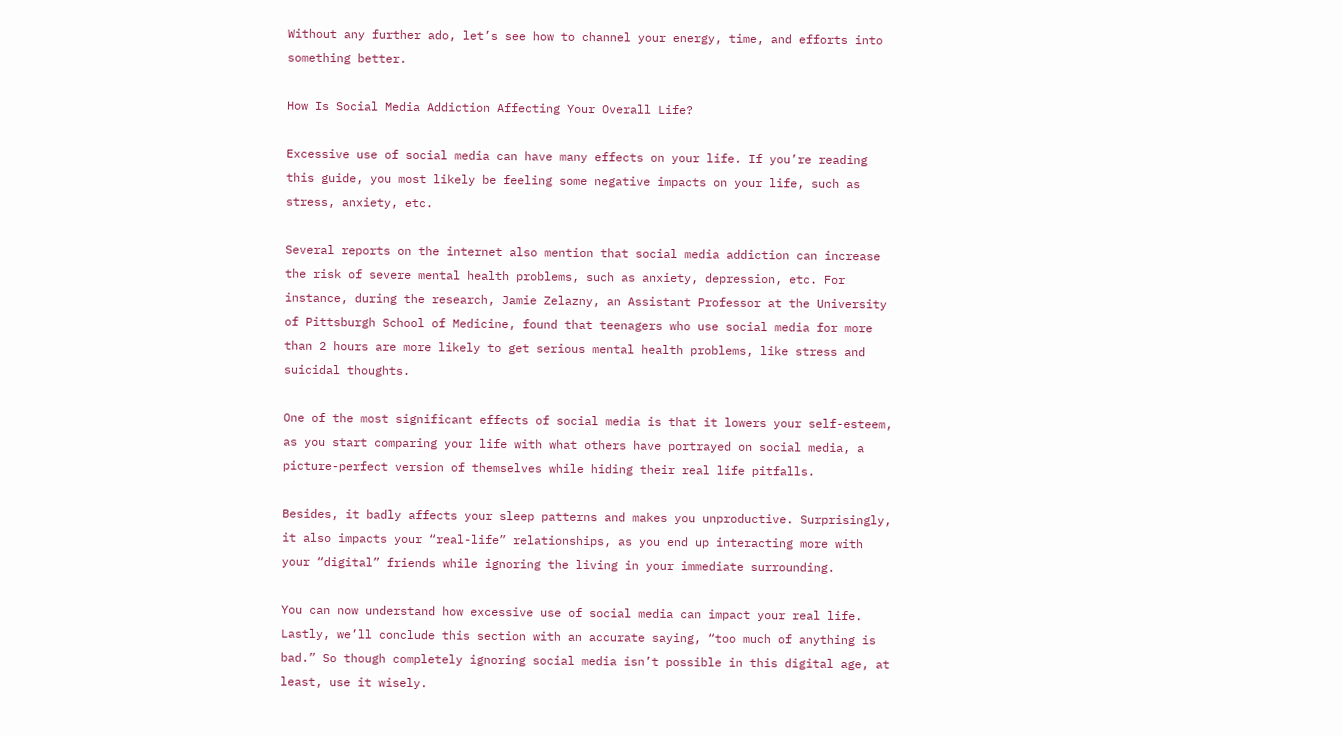Without any further ado, let’s see how to channel your energy, time, and efforts into something better.

How Is Social Media Addiction Affecting Your Overall Life?

Excessive use of social media can have many effects on your life. If you’re reading this guide, you most likely be feeling some negative impacts on your life, such as stress, anxiety, etc.

Several reports on the internet also mention that social media addiction can increase the risk of severe mental health problems, such as anxiety, depression, etc. For instance, during the research, Jamie Zelazny, an Assistant Professor at the University of Pittsburgh School of Medicine, found that teenagers who use social media for more than 2 hours are more likely to get serious mental health problems, like stress and suicidal thoughts.

One of the most significant effects of social media is that it lowers your self-esteem, as you start comparing your life with what others have portrayed on social media, a picture-perfect version of themselves while hiding their real life pitfalls.

Besides, it badly affects your sleep patterns and makes you unproductive. Surprisingly, it also impacts your “real-life” relationships, as you end up interacting more with your “digital” friends while ignoring the living in your immediate surrounding.

You can now understand how excessive use of social media can impact your real life. Lastly, we’ll conclude this section with an accurate saying, “too much of anything is bad.” So though completely ignoring social media isn’t possible in this digital age, at least, use it wisely.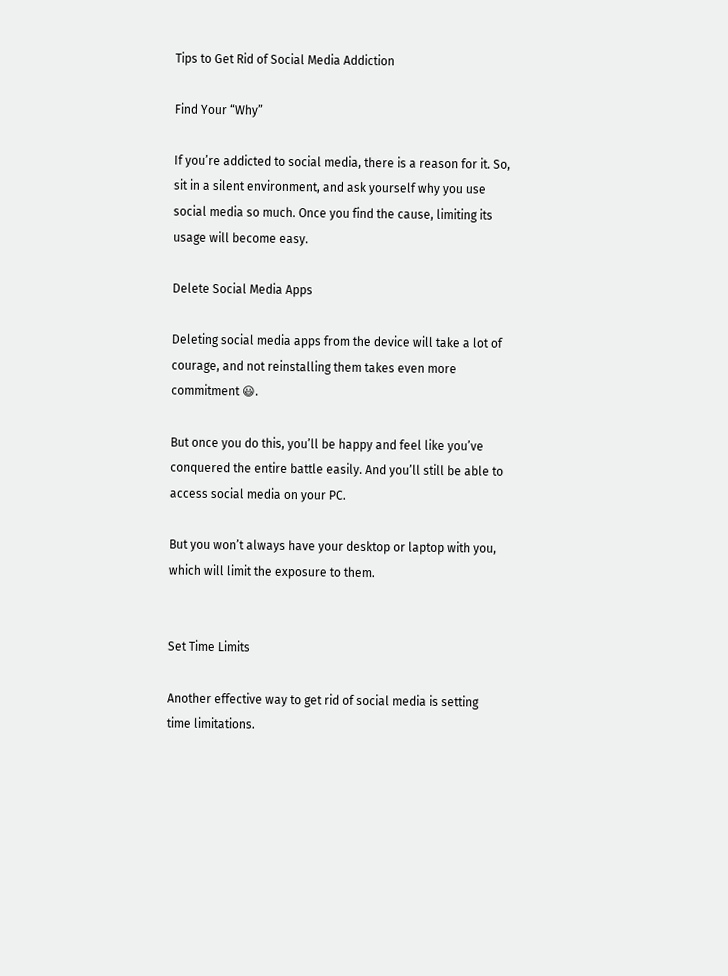Tips to Get Rid of Social Media Addiction

Find Your “Why”

If you’re addicted to social media, there is a reason for it. So, sit in a silent environment, and ask yourself why you use social media so much. Once you find the cause, limiting its usage will become easy.

Delete Social Media Apps

Deleting social media apps from the device will take a lot of courage, and not reinstalling them takes even more commitment 😃.

But once you do this, you’ll be happy and feel like you’ve conquered the entire battle easily. And you’ll still be able to access social media on your PC.

But you won’t always have your desktop or laptop with you, which will limit the exposure to them.


Set Time Limits

Another effective way to get rid of social media is setting time limitations.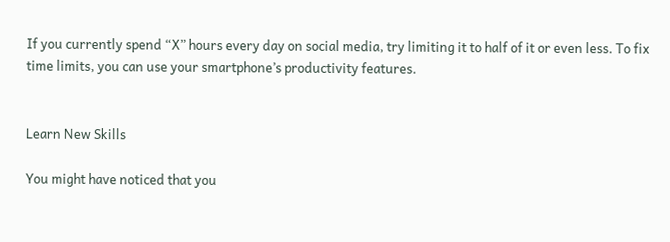If you currently spend “X” hours every day on social media, try limiting it to half of it or even less. To fix time limits, you can use your smartphone’s productivity features.


Learn New Skills

You might have noticed that you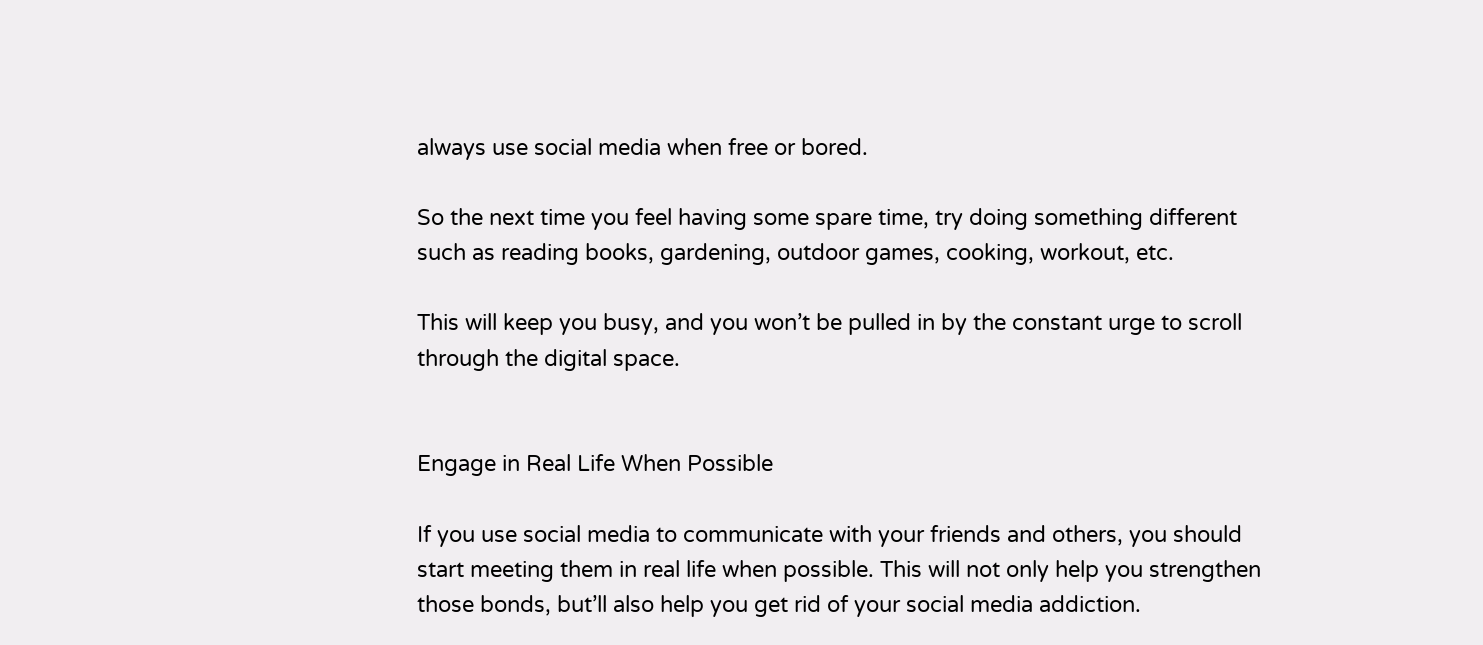always use social media when free or bored.

So the next time you feel having some spare time, try doing something different such as reading books, gardening, outdoor games, cooking, workout, etc.

This will keep you busy, and you won’t be pulled in by the constant urge to scroll through the digital space.


Engage in Real Life When Possible

If you use social media to communicate with your friends and others, you should start meeting them in real life when possible. This will not only help you strengthen those bonds, but’ll also help you get rid of your social media addiction.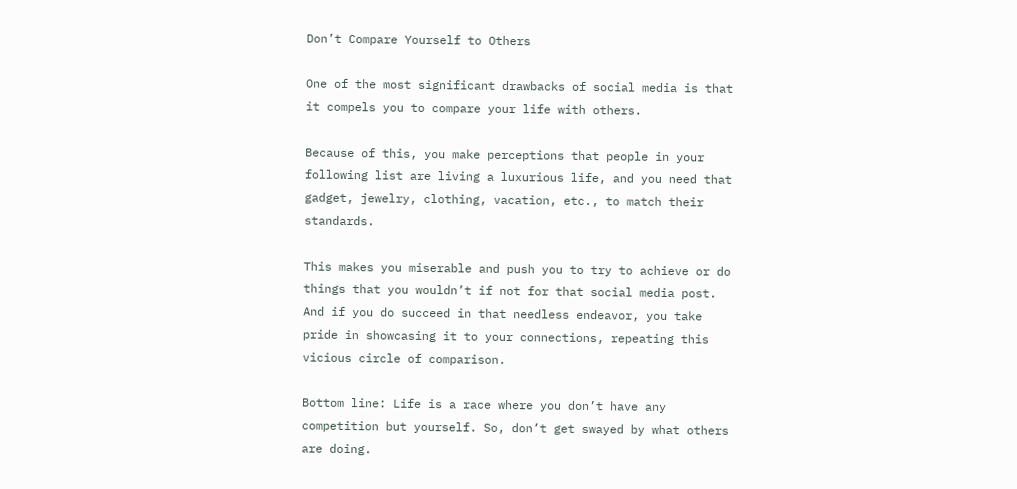Don’t Compare Yourself to Others

One of the most significant drawbacks of social media is that it compels you to compare your life with others.

Because of this, you make perceptions that people in your following list are living a luxurious life, and you need that gadget, jewelry, clothing, vacation, etc., to match their standards.

This makes you miserable and push you to try to achieve or do things that you wouldn’t if not for that social media post. And if you do succeed in that needless endeavor, you take pride in showcasing it to your connections, repeating this vicious circle of comparison.

Bottom line: Life is a race where you don’t have any competition but yourself. So, don’t get swayed by what others are doing.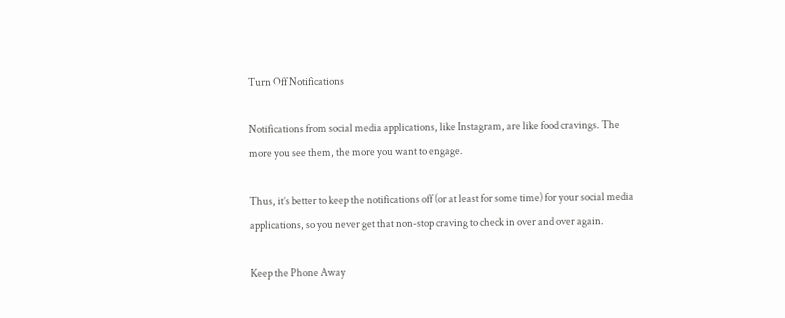Turn Off Notifications

Notifications from social media applications, like Instagram, are like food cravings. The more you see them, the more you want to engage.

Thus, it’s better to keep the notifications off (or at least for some time) for your social media applications, so you never get that non-stop craving to check in over and over again.

Keep the Phone Away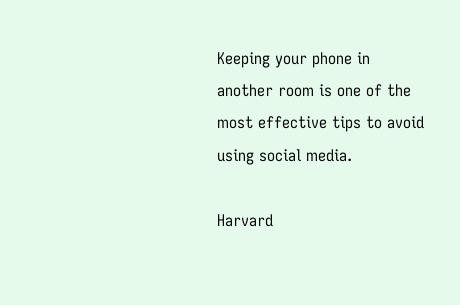Keeping your phone in another room is one of the most effective tips to avoid using social media.

Harvard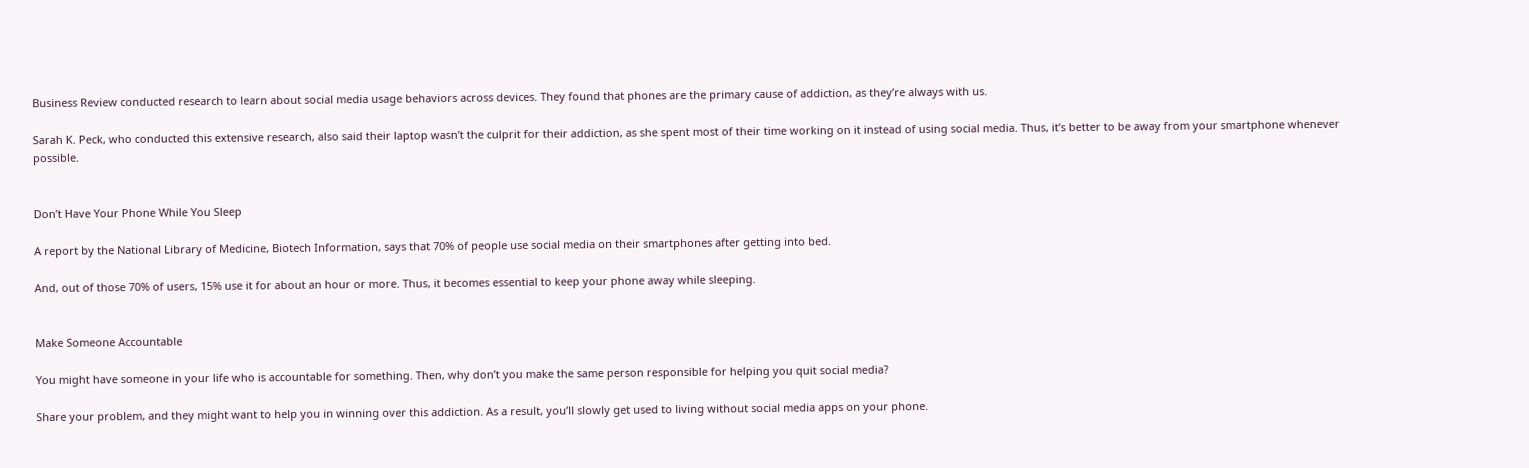Business Review conducted research to learn about social media usage behaviors across devices. They found that phones are the primary cause of addiction, as they’re always with us.

Sarah K. Peck, who conducted this extensive research, also said their laptop wasn’t the culprit for their addiction, as she spent most of their time working on it instead of using social media. Thus, it’s better to be away from your smartphone whenever possible.


Don’t Have Your Phone While You Sleep

A report by the National Library of Medicine, Biotech Information, says that 70% of people use social media on their smartphones after getting into bed.

And, out of those 70% of users, 15% use it for about an hour or more. Thus, it becomes essential to keep your phone away while sleeping.


Make Someone Accountable

You might have someone in your life who is accountable for something. Then, why don’t you make the same person responsible for helping you quit social media?

Share your problem, and they might want to help you in winning over this addiction. As a result, you’ll slowly get used to living without social media apps on your phone.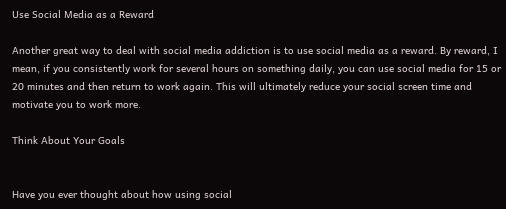Use Social Media as a Reward

Another great way to deal with social media addiction is to use social media as a reward. By reward, I mean, if you consistently work for several hours on something daily, you can use social media for 15 or 20 minutes and then return to work again. This will ultimately reduce your social screen time and motivate you to work more.

Think About Your Goals


Have you ever thought about how using social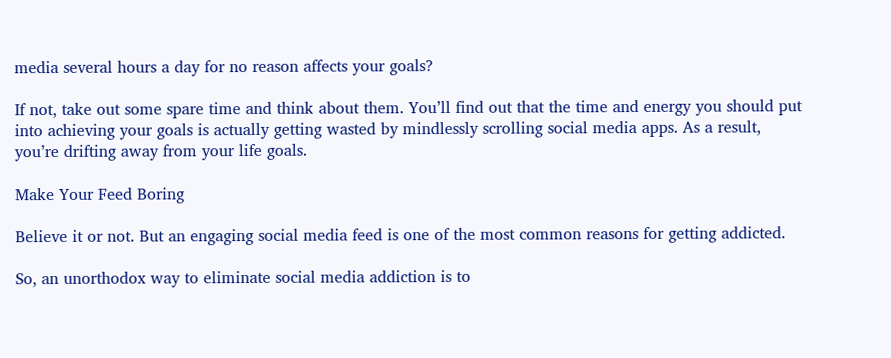media several hours a day for no reason affects your goals?

If not, take out some spare time and think about them. You’ll find out that the time and energy you should put into achieving your goals is actually getting wasted by mindlessly scrolling social media apps. As a result, you’re drifting away from your life goals.

Make Your Feed Boring

Believe it or not. But an engaging social media feed is one of the most common reasons for getting addicted.

So, an unorthodox way to eliminate social media addiction is to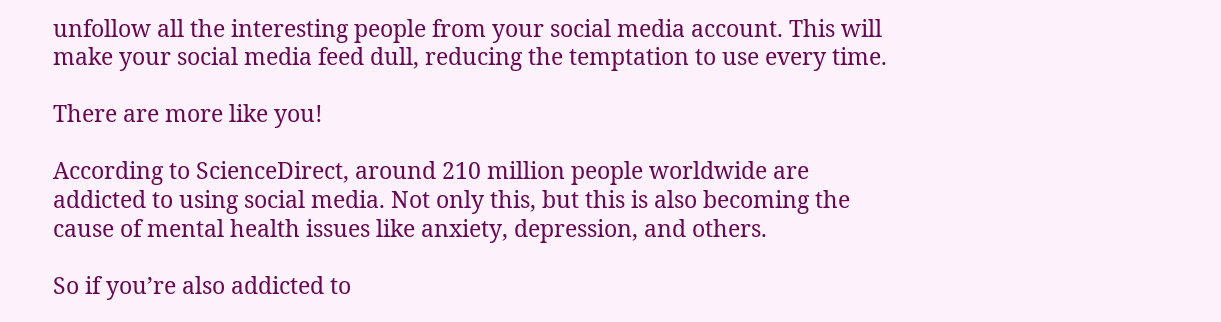unfollow all the interesting people from your social media account. This will make your social media feed dull, reducing the temptation to use every time.

There are more like you!

According to ScienceDirect, around 210 million people worldwide are addicted to using social media. Not only this, but this is also becoming the cause of mental health issues like anxiety, depression, and others.

So if you’re also addicted to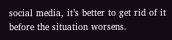social media, it’s better to get rid of it before the situation worsens.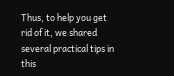Thus, to help you get rid of it, we shared several practical tips in this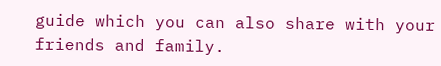guide which you can also share with your friends and family.